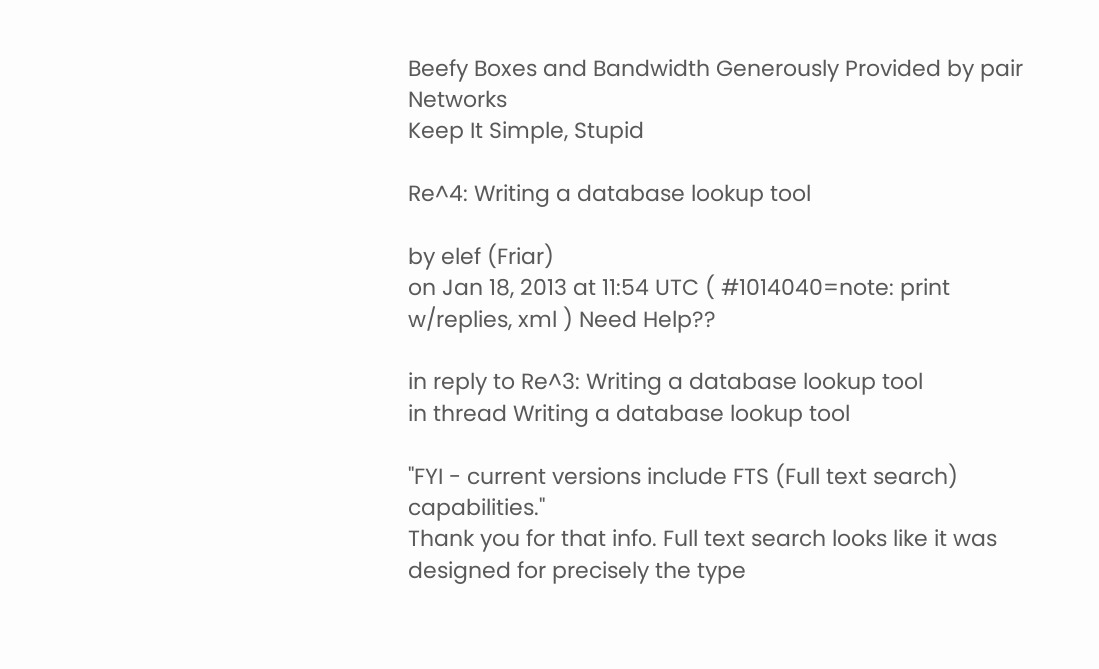Beefy Boxes and Bandwidth Generously Provided by pair Networks
Keep It Simple, Stupid

Re^4: Writing a database lookup tool

by elef (Friar)
on Jan 18, 2013 at 11:54 UTC ( #1014040=note: print w/replies, xml ) Need Help??

in reply to Re^3: Writing a database lookup tool
in thread Writing a database lookup tool

"FYI - current versions include FTS (Full text search) capabilities."
Thank you for that info. Full text search looks like it was designed for precisely the type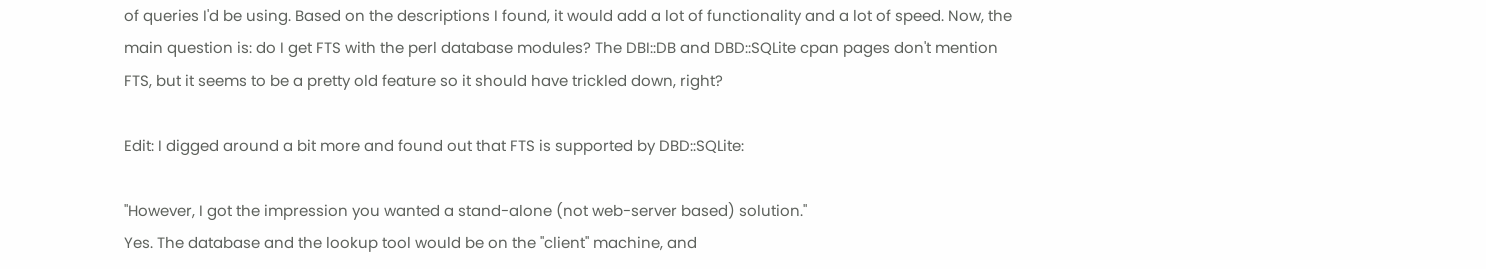of queries I'd be using. Based on the descriptions I found, it would add a lot of functionality and a lot of speed. Now, the main question is: do I get FTS with the perl database modules? The DBI::DB and DBD::SQLite cpan pages don't mention FTS, but it seems to be a pretty old feature so it should have trickled down, right?

Edit: I digged around a bit more and found out that FTS is supported by DBD::SQLite:

"However, I got the impression you wanted a stand-alone (not web-server based) solution."
Yes. The database and the lookup tool would be on the "client" machine, and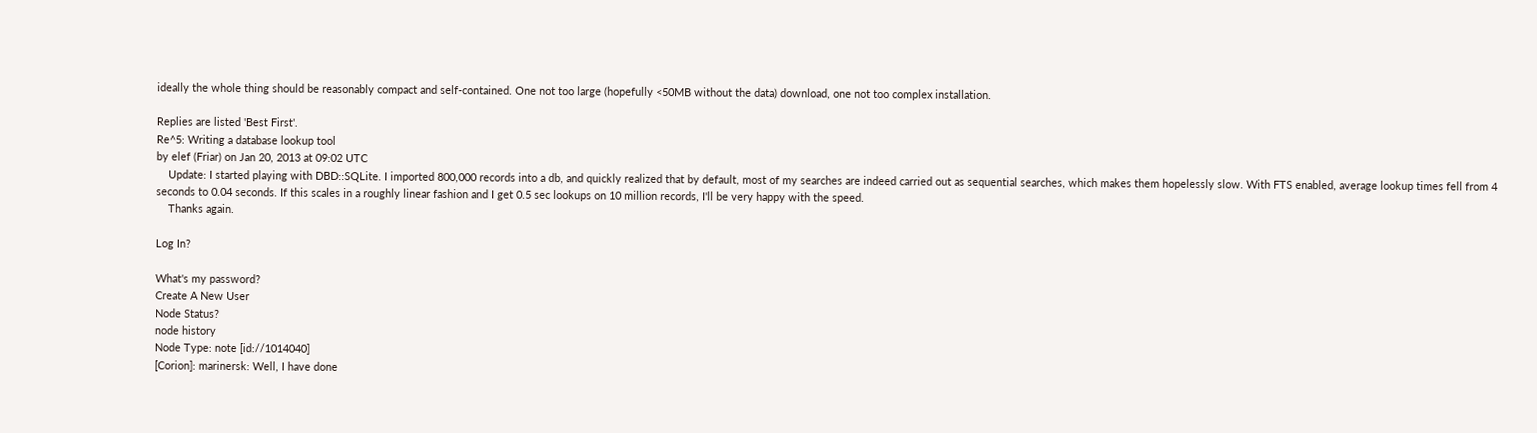ideally the whole thing should be reasonably compact and self-contained. One not too large (hopefully <50MB without the data) download, one not too complex installation.

Replies are listed 'Best First'.
Re^5: Writing a database lookup tool
by elef (Friar) on Jan 20, 2013 at 09:02 UTC
    Update: I started playing with DBD::SQLite. I imported 800,000 records into a db, and quickly realized that by default, most of my searches are indeed carried out as sequential searches, which makes them hopelessly slow. With FTS enabled, average lookup times fell from 4 seconds to 0.04 seconds. If this scales in a roughly linear fashion and I get 0.5 sec lookups on 10 million records, I'll be very happy with the speed.
    Thanks again.

Log In?

What's my password?
Create A New User
Node Status?
node history
Node Type: note [id://1014040]
[Corion]: marinersk: Well, I have done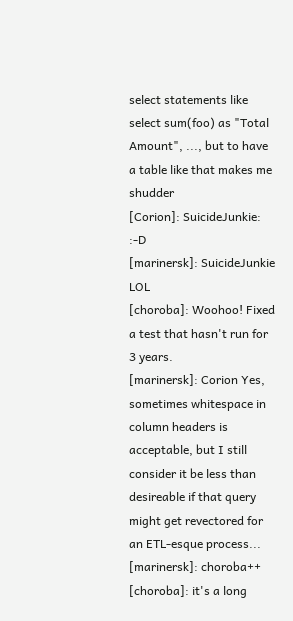select statements like select sum(foo) as "Total Amount", ..., but to have a table like that makes me shudder
[Corion]: SuicideJunkie: :-D
[marinersk]: SuicideJunkie LOL
[choroba]: Woohoo! Fixed a test that hasn't run for 3 years.
[marinersk]: Corion Yes, sometimes whitespace in column headers is acceptable, but I still consider it be less than desireable if that query might get revectored for an ETL-esque process...
[marinersk]: choroba++
[choroba]: it's a long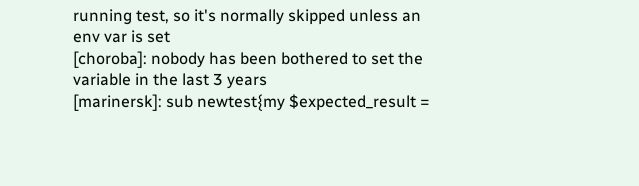running test, so it's normally skipped unless an env var is set
[choroba]: nobody has been bothered to set the variable in the last 3 years
[marinersk]: sub newtest{my $expected_result =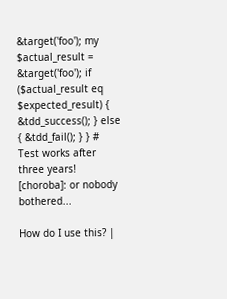&target('foo'); my $actual_result = &target('foo'); if ($actual_result eq $expected_result) { &tdd_success(); } else { &tdd_fail(); } } # Test works after three years!
[choroba]: or nobody bothered...

How do I use this? |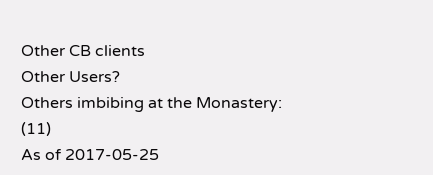Other CB clients
Other Users?
Others imbibing at the Monastery: (11)
As of 2017-05-25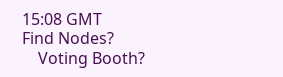15:08 GMT
Find Nodes?
    Voting Booth?